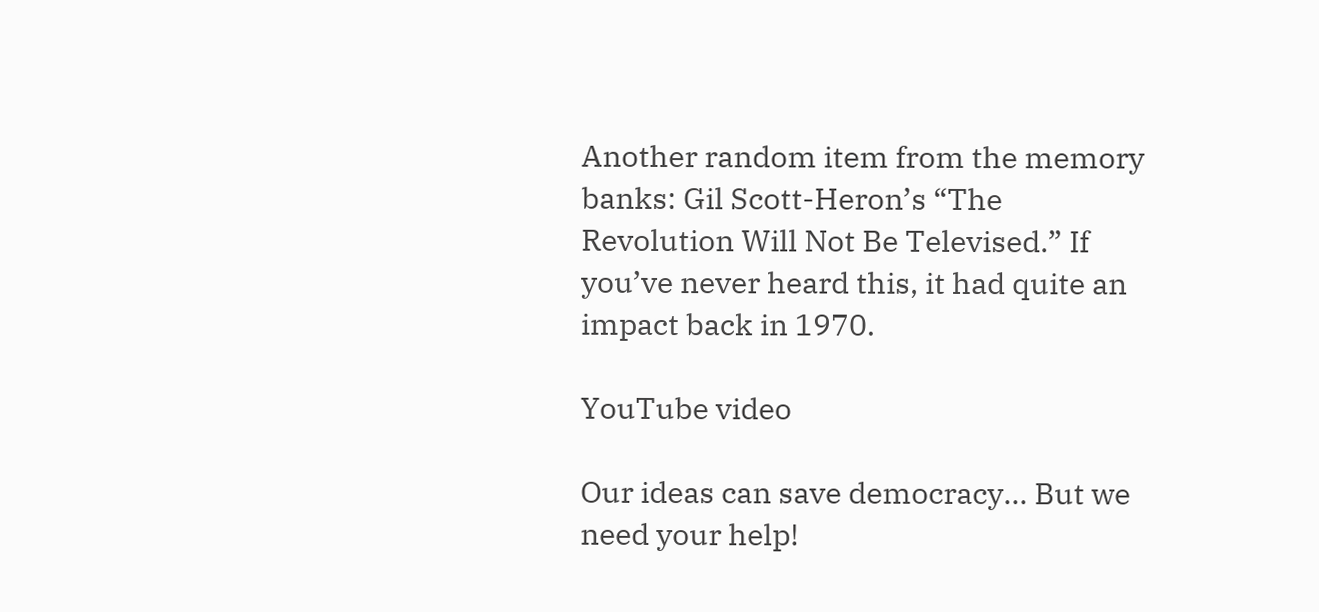Another random item from the memory banks: Gil Scott-Heron’s “The Revolution Will Not Be Televised.” If you’ve never heard this, it had quite an impact back in 1970.

YouTube video

Our ideas can save democracy... But we need your help!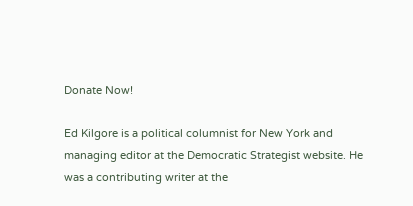Donate Now!

Ed Kilgore is a political columnist for New York and managing editor at the Democratic Strategist website. He was a contributing writer at the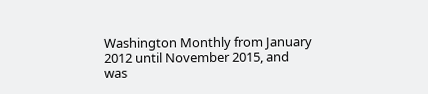Washington Monthly from January 2012 until November 2015, and was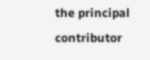the principal contributor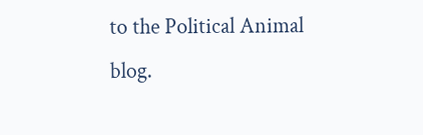to the Political Animal blog.